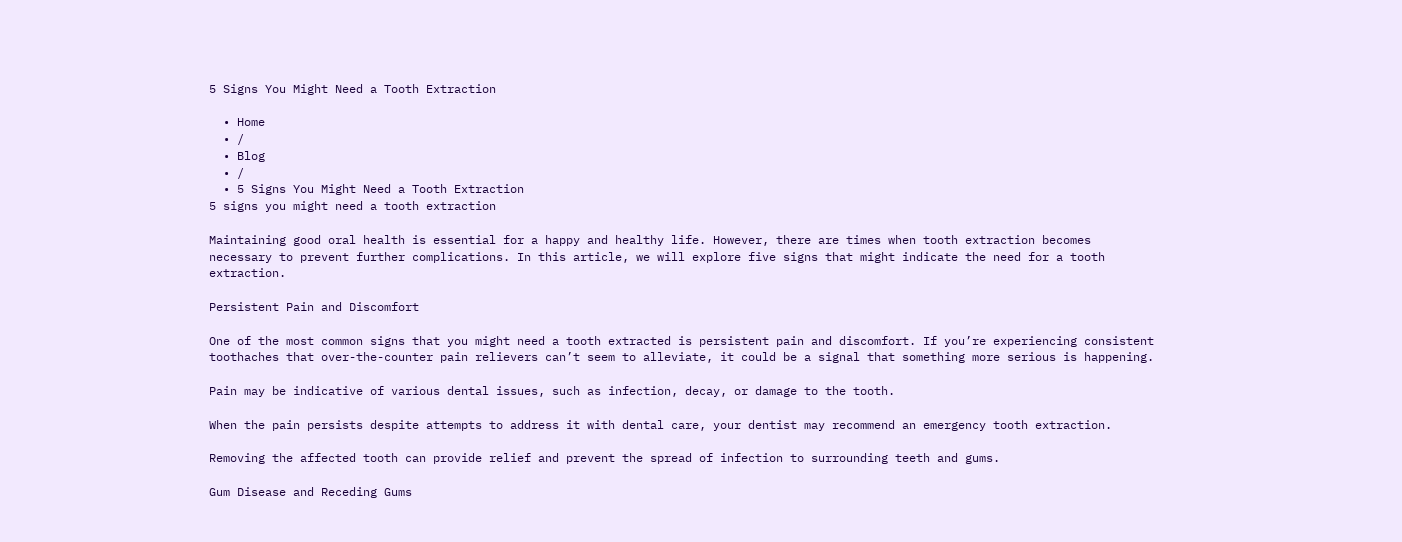5 Signs You Might Need a Tooth Extraction

  • Home
  • /
  • Blog
  • /
  • 5 Signs You Might Need a Tooth Extraction
5 signs you might need a tooth extraction

Maintaining good oral health is essential for a happy and healthy life. However, there are times when tooth extraction becomes necessary to prevent further complications. In this article, we will explore five signs that might indicate the need for a tooth extraction.

Persistent Pain and Discomfort

One of the most common signs that you might need a tooth extracted is persistent pain and discomfort. If you’re experiencing consistent toothaches that over-the-counter pain relievers can’t seem to alleviate, it could be a signal that something more serious is happening.

Pain may be indicative of various dental issues, such as infection, decay, or damage to the tooth.

When the pain persists despite attempts to address it with dental care, your dentist may recommend an emergency tooth extraction.

Removing the affected tooth can provide relief and prevent the spread of infection to surrounding teeth and gums.

Gum Disease and Receding Gums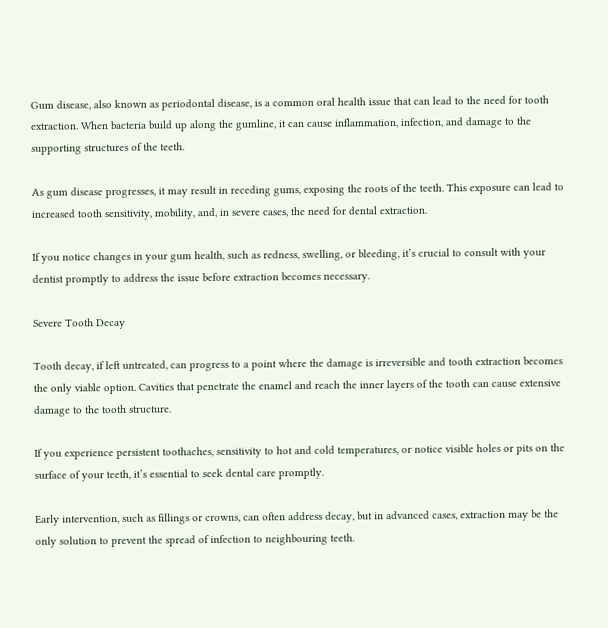Gum disease, also known as periodontal disease, is a common oral health issue that can lead to the need for tooth extraction. When bacteria build up along the gumline, it can cause inflammation, infection, and damage to the supporting structures of the teeth.

As gum disease progresses, it may result in receding gums, exposing the roots of the teeth. This exposure can lead to increased tooth sensitivity, mobility, and, in severe cases, the need for dental extraction.

If you notice changes in your gum health, such as redness, swelling, or bleeding, it’s crucial to consult with your dentist promptly to address the issue before extraction becomes necessary.

Severe Tooth Decay

Tooth decay, if left untreated, can progress to a point where the damage is irreversible and tooth extraction becomes the only viable option. Cavities that penetrate the enamel and reach the inner layers of the tooth can cause extensive damage to the tooth structure.

If you experience persistent toothaches, sensitivity to hot and cold temperatures, or notice visible holes or pits on the surface of your teeth, it’s essential to seek dental care promptly.

Early intervention, such as fillings or crowns, can often address decay, but in advanced cases, extraction may be the only solution to prevent the spread of infection to neighbouring teeth.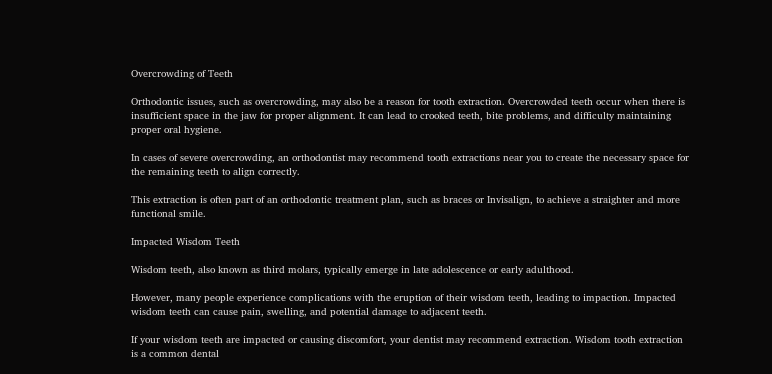Overcrowding of Teeth

Orthodontic issues, such as overcrowding, may also be a reason for tooth extraction. Overcrowded teeth occur when there is insufficient space in the jaw for proper alignment. It can lead to crooked teeth, bite problems, and difficulty maintaining proper oral hygiene.

In cases of severe overcrowding, an orthodontist may recommend tooth extractions near you to create the necessary space for the remaining teeth to align correctly.

This extraction is often part of an orthodontic treatment plan, such as braces or Invisalign, to achieve a straighter and more functional smile.

Impacted Wisdom Teeth

Wisdom teeth, also known as third molars, typically emerge in late adolescence or early adulthood.

However, many people experience complications with the eruption of their wisdom teeth, leading to impaction. Impacted wisdom teeth can cause pain, swelling, and potential damage to adjacent teeth.

If your wisdom teeth are impacted or causing discomfort, your dentist may recommend extraction. Wisdom tooth extraction is a common dental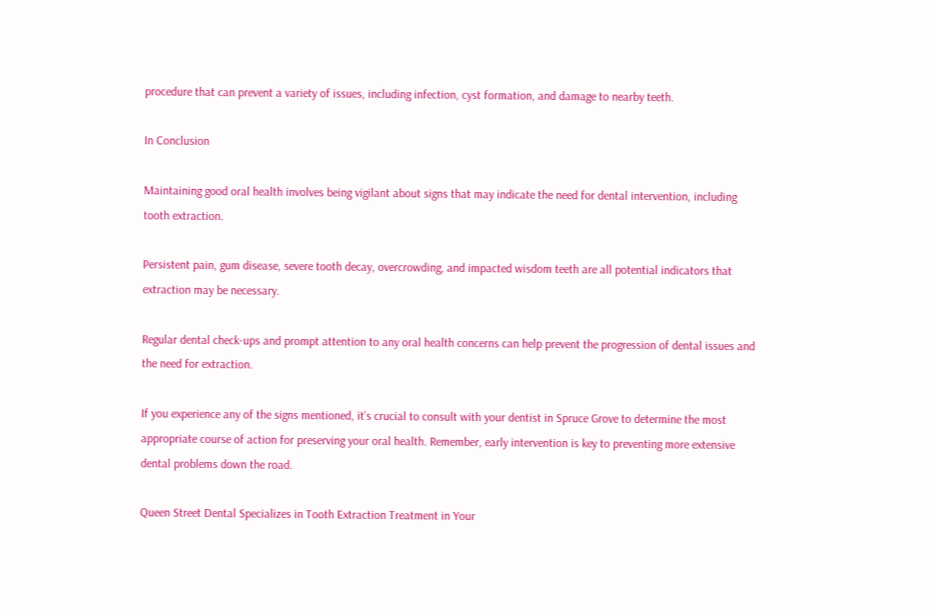procedure that can prevent a variety of issues, including infection, cyst formation, and damage to nearby teeth.

In Conclusion

Maintaining good oral health involves being vigilant about signs that may indicate the need for dental intervention, including tooth extraction.

Persistent pain, gum disease, severe tooth decay, overcrowding, and impacted wisdom teeth are all potential indicators that extraction may be necessary.

Regular dental check-ups and prompt attention to any oral health concerns can help prevent the progression of dental issues and the need for extraction.

If you experience any of the signs mentioned, it’s crucial to consult with your dentist in Spruce Grove to determine the most appropriate course of action for preserving your oral health. Remember, early intervention is key to preventing more extensive dental problems down the road.

Queen Street Dental Specializes in Tooth Extraction Treatment in Your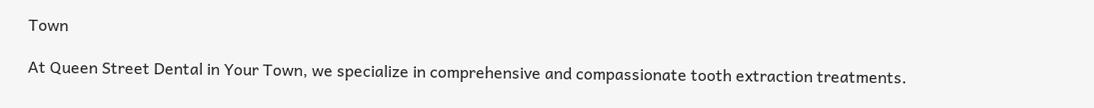Town

At Queen Street Dental in Your Town, we specialize in comprehensive and compassionate tooth extraction treatments.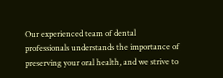Our experienced team of dental professionals understands the importance of preserving your oral health, and we strive to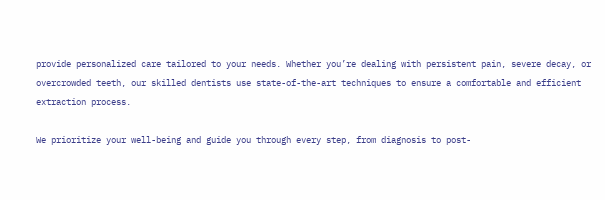provide personalized care tailored to your needs. Whether you’re dealing with persistent pain, severe decay, or overcrowded teeth, our skilled dentists use state-of-the-art techniques to ensure a comfortable and efficient extraction process.

We prioritize your well-being and guide you through every step, from diagnosis to post-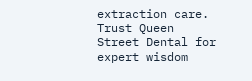extraction care. Trust Queen Street Dental for expert wisdom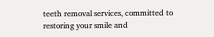teeth removal services, committed to restoring your smile and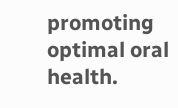promoting optimal oral health.